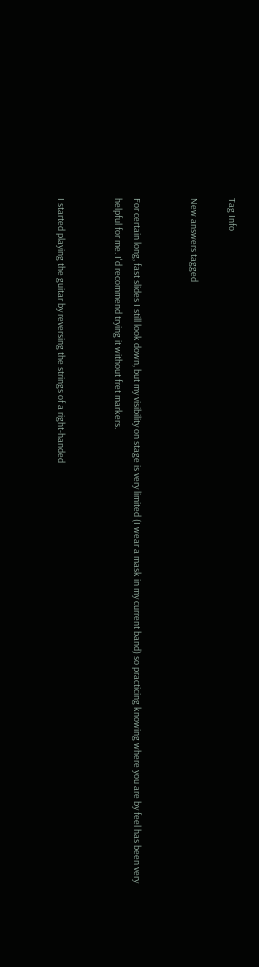Tag Info

New answers tagged


For certain long, fast slides I still look down, but my visibility on stage is very limited (I wear a mask in my current band) so practicing knowing where you are by feel has been very helpful for me. I'd recommend trying it without fret markers.


I started playing the guitar by reversing the strings of a right-handed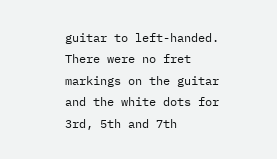guitar to left-handed. There were no fret markings on the guitar and the white dots for 3rd, 5th and 7th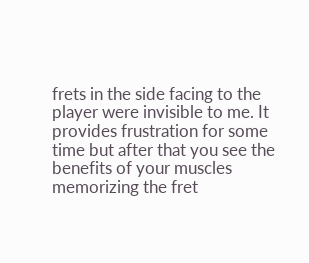frets in the side facing to the player were invisible to me. It provides frustration for some time but after that you see the benefits of your muscles memorizing the fret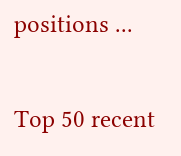positions ...

Top 50 recent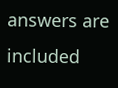answers are included